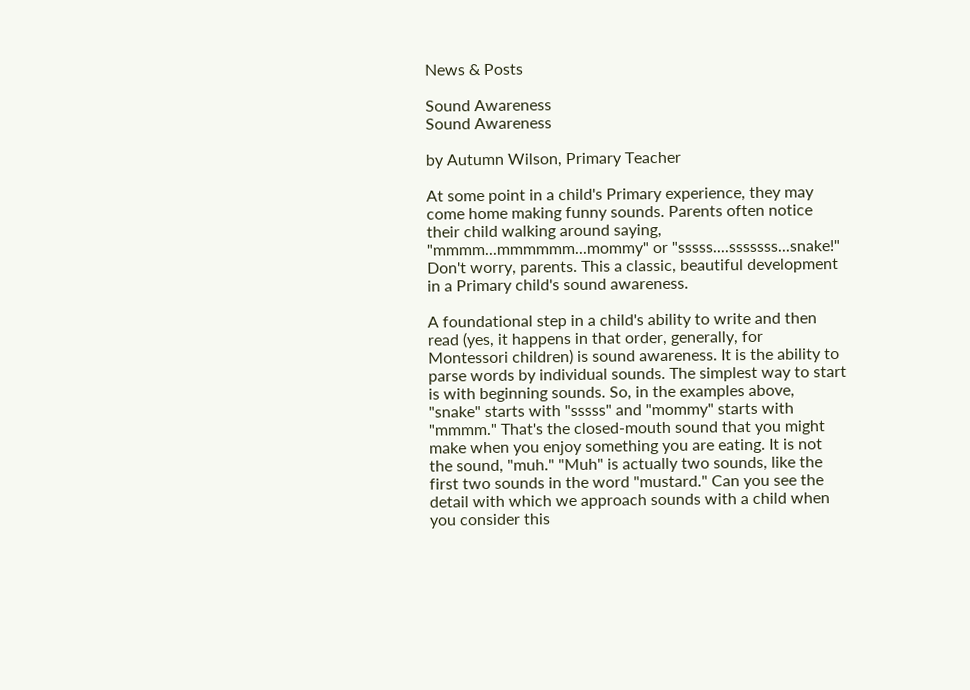News & Posts

Sound Awareness
Sound Awareness

by Autumn Wilson, Primary Teacher

At some point in a child's Primary experience, they may come home making funny sounds. Parents often notice their child walking around saying, "mmmm...mmmmmm...mommy" or "sssss....sssssss...snake!" Don't worry, parents. This a classic, beautiful development in a Primary child's sound awareness.

A foundational step in a child's ability to write and then read (yes, it happens in that order, generally, for Montessori children) is sound awareness. It is the ability to parse words by individual sounds. The simplest way to start is with beginning sounds. So, in the examples above, "snake" starts with "sssss" and "mommy" starts with "mmmm." That's the closed-mouth sound that you might make when you enjoy something you are eating. It is not the sound, "muh." "Muh" is actually two sounds, like the first two sounds in the word "mustard." Can you see the detail with which we approach sounds with a child when you consider this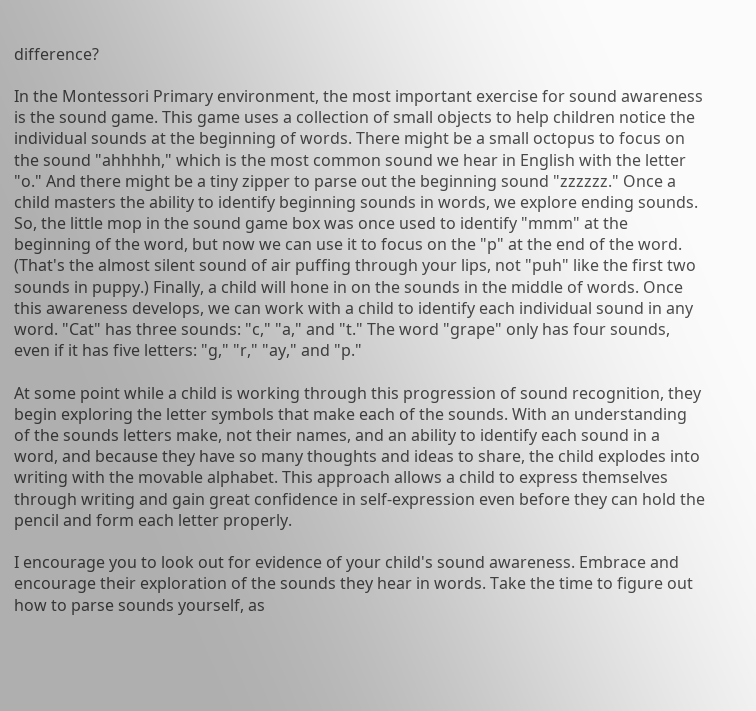difference?

In the Montessori Primary environment, the most important exercise for sound awareness is the sound game. This game uses a collection of small objects to help children notice the individual sounds at the beginning of words. There might be a small octopus to focus on the sound "ahhhhh," which is the most common sound we hear in English with the letter "o." And there might be a tiny zipper to parse out the beginning sound "zzzzzz." Once a child masters the ability to identify beginning sounds in words, we explore ending sounds. So, the little mop in the sound game box was once used to identify "mmm" at the beginning of the word, but now we can use it to focus on the "p" at the end of the word. (That's the almost silent sound of air puffing through your lips, not "puh" like the first two sounds in puppy.) Finally, a child will hone in on the sounds in the middle of words. Once this awareness develops, we can work with a child to identify each individual sound in any word. "Cat" has three sounds: "c," "a," and "t." The word "grape" only has four sounds, even if it has five letters: "g," "r," "ay," and "p."

At some point while a child is working through this progression of sound recognition, they begin exploring the letter symbols that make each of the sounds. With an understanding of the sounds letters make, not their names, and an ability to identify each sound in a word, and because they have so many thoughts and ideas to share, the child explodes into writing with the movable alphabet. This approach allows a child to express themselves through writing and gain great confidence in self-expression even before they can hold the pencil and form each letter properly.

I encourage you to look out for evidence of your child's sound awareness. Embrace and encourage their exploration of the sounds they hear in words. Take the time to figure out how to parse sounds yourself, as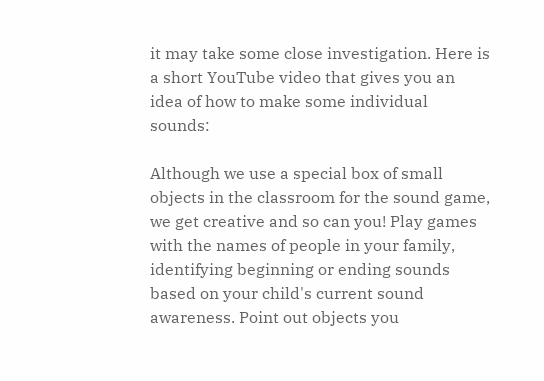it may take some close investigation. Here is a short YouTube video that gives you an idea of how to make some individual sounds:

Although we use a special box of small objects in the classroom for the sound game, we get creative and so can you! Play games with the names of people in your family, identifying beginning or ending sounds based on your child's current sound awareness. Point out objects you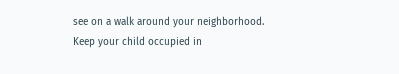see on a walk around your neighborhood. Keep your child occupied in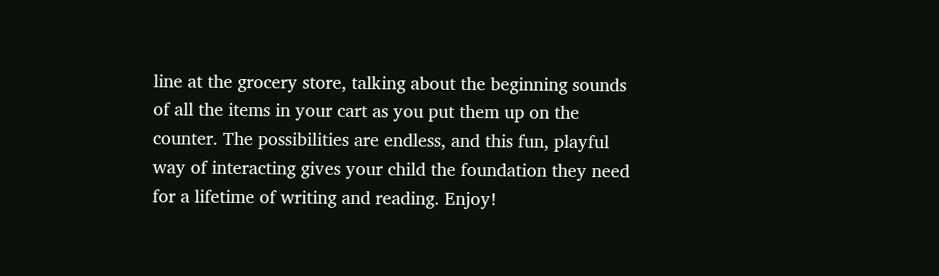line at the grocery store, talking about the beginning sounds of all the items in your cart as you put them up on the counter. The possibilities are endless, and this fun, playful way of interacting gives your child the foundation they need for a lifetime of writing and reading. Enjoy!